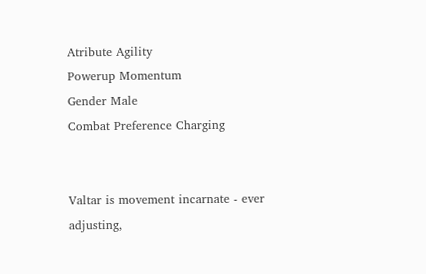Atribute Agility
Powerup Momentum
Gender Male
Combat Preference Charging


Valtar is movement incarnate - ever adjusting,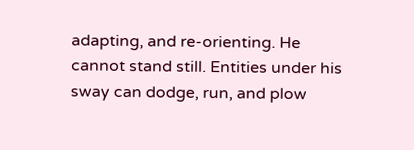adapting, and re-orienting. He cannot stand still. Entities under his sway can dodge, run, and plow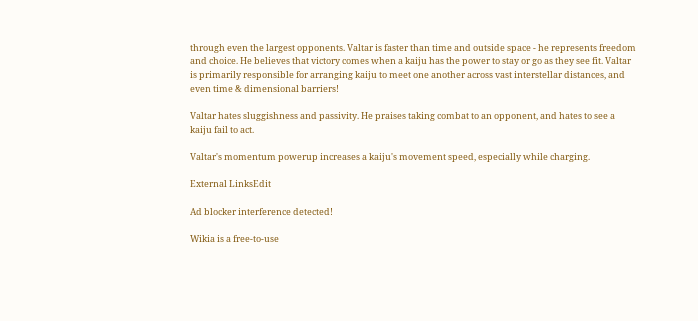through even the largest opponents. Valtar is faster than time and outside space - he represents freedom and choice. He believes that victory comes when a kaiju has the power to stay or go as they see fit. Valtar is primarily responsible for arranging kaiju to meet one another across vast interstellar distances, and even time & dimensional barriers!

Valtar hates sluggishness and passivity. He praises taking combat to an opponent, and hates to see a kaiju fail to act.

Valtar's momentum powerup increases a kaiju's movement speed, especially while charging.

External LinksEdit

Ad blocker interference detected!

Wikia is a free-to-use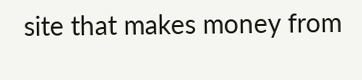site that makes money from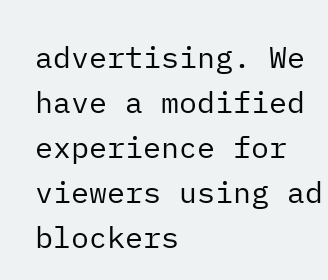advertising. We have a modified experience for viewers using ad blockers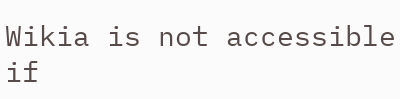Wikia is not accessible if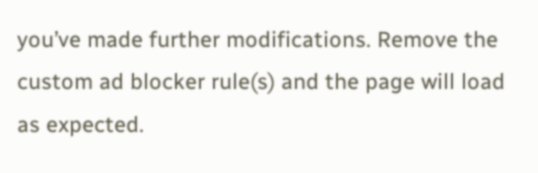you’ve made further modifications. Remove the custom ad blocker rule(s) and the page will load as expected.